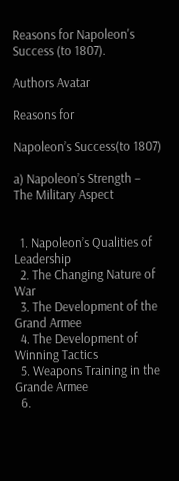Reasons for Napoleon's Success (to 1807).

Authors Avatar

Reasons for

Napoleon’s Success(to 1807)

a) Napoleon’s Strength – The Military Aspect


  1. Napoleon’s Qualities of Leadership
  2. The Changing Nature of War
  3. The Development of the Grand Armee
  4. The Development of Winning Tactics
  5. Weapons Training in the Grande Armee
  6.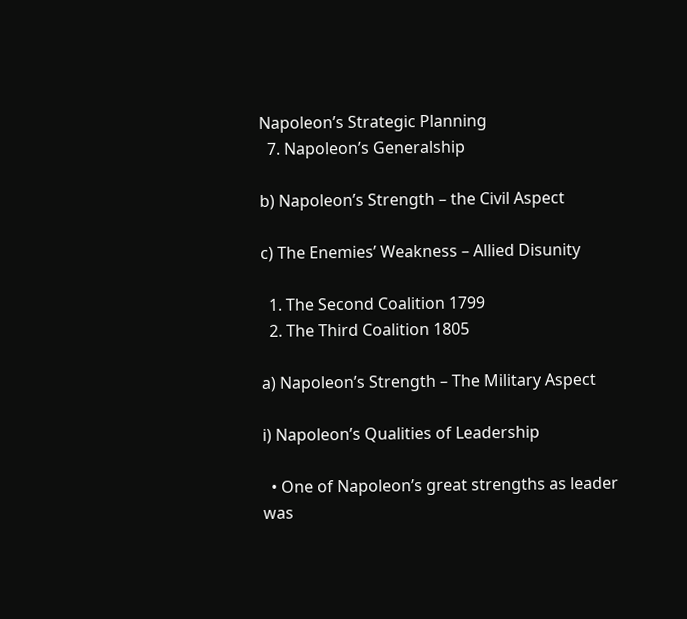Napoleon’s Strategic Planning
  7. Napoleon’s Generalship

b) Napoleon’s Strength – the Civil Aspect

c) The Enemies’ Weakness – Allied Disunity

  1. The Second Coalition 1799
  2. The Third Coalition 1805

a) Napoleon’s Strength – The Military Aspect

i) Napoleon’s Qualities of Leadership

  • One of Napoleon’s great strengths as leader was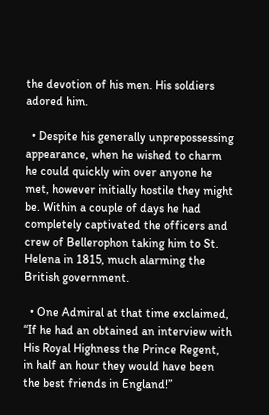the devotion of his men. His soldiers adored him.

  • Despite his generally unprepossessing appearance, when he wished to charm he could quickly win over anyone he met, however initially hostile they might be. Within a couple of days he had completely captivated the officers and crew of Bellerophon taking him to St. Helena in 1815, much alarming the British government.

  • One Admiral at that time exclaimed, “If he had an obtained an interview with His Royal Highness the Prince Regent, in half an hour they would have been the best friends in England!”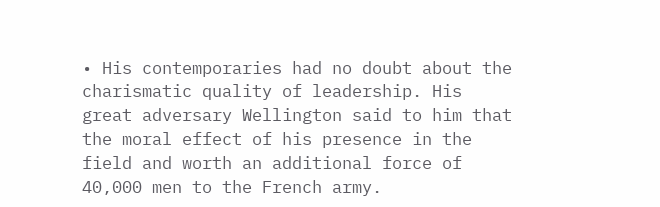• His contemporaries had no doubt about the charismatic quality of leadership. His great adversary Wellington said to him that the moral effect of his presence in the field and worth an additional force of 40,000 men to the French army.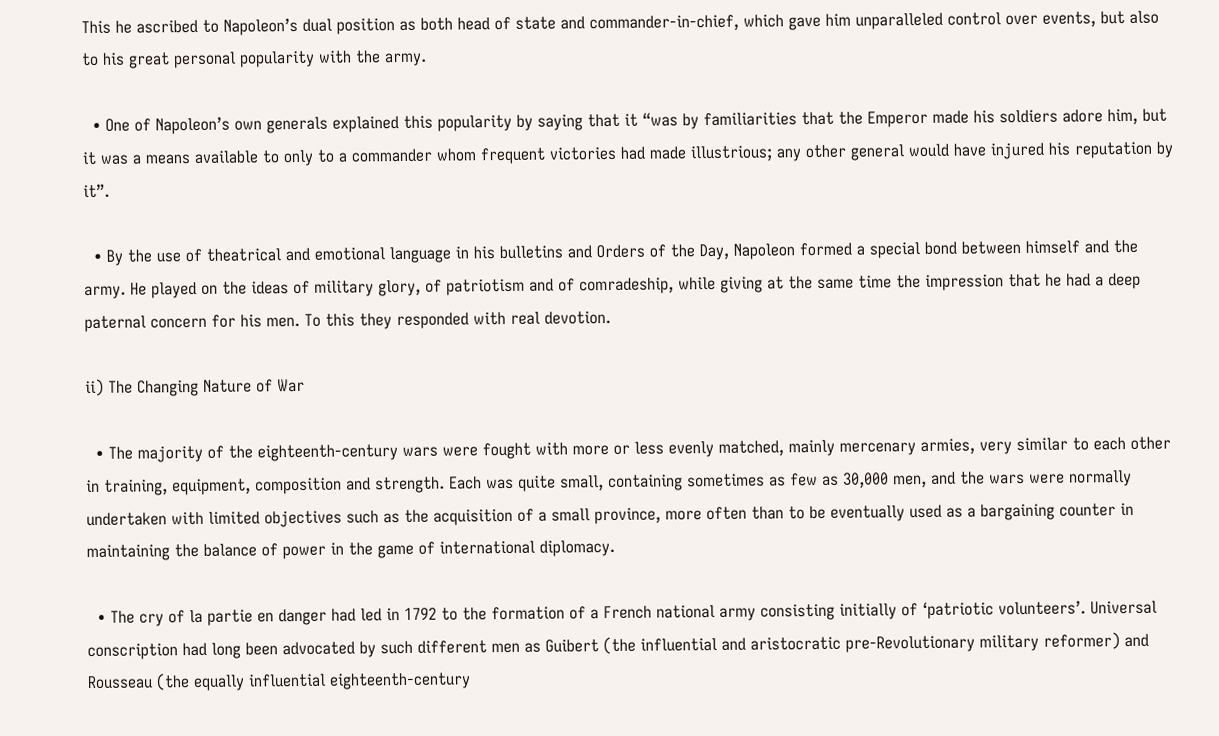This he ascribed to Napoleon’s dual position as both head of state and commander-in-chief, which gave him unparalleled control over events, but also to his great personal popularity with the army.

  • One of Napoleon’s own generals explained this popularity by saying that it “was by familiarities that the Emperor made his soldiers adore him, but it was a means available to only to a commander whom frequent victories had made illustrious; any other general would have injured his reputation by it”.

  • By the use of theatrical and emotional language in his bulletins and Orders of the Day, Napoleon formed a special bond between himself and the army. He played on the ideas of military glory, of patriotism and of comradeship, while giving at the same time the impression that he had a deep paternal concern for his men. To this they responded with real devotion.

ii) The Changing Nature of War

  • The majority of the eighteenth-century wars were fought with more or less evenly matched, mainly mercenary armies, very similar to each other in training, equipment, composition and strength. Each was quite small, containing sometimes as few as 30,000 men, and the wars were normally undertaken with limited objectives such as the acquisition of a small province, more often than to be eventually used as a bargaining counter in maintaining the balance of power in the game of international diplomacy.

  • The cry of la partie en danger had led in 1792 to the formation of a French national army consisting initially of ‘patriotic volunteers’. Universal conscription had long been advocated by such different men as Guibert (the influential and aristocratic pre-Revolutionary military reformer) and Rousseau (the equally influential eighteenth-century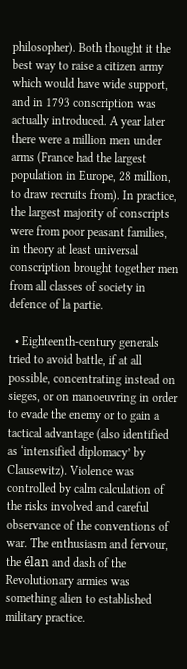philosopher). Both thought it the best way to raise a citizen army which would have wide support, and in 1793 conscription was actually introduced. A year later there were a million men under arms (France had the largest population in Europe, 28 million, to draw recruits from). In practice, the largest majority of conscripts were from poor peasant families, in theory at least universal conscription brought together men from all classes of society in defence of la partie.

  • Eighteenth-century generals tried to avoid battle, if at all possible, concentrating instead on sieges, or on manoeuvring in order to evade the enemy or to gain a tactical advantage (also identified as ‘intensified diplomacy’ by Clausewitz). Violence was controlled by calm calculation of the risks involved and careful observance of the conventions of war. The enthusiasm and fervour, the élan and dash of the Revolutionary armies was something alien to established military practice.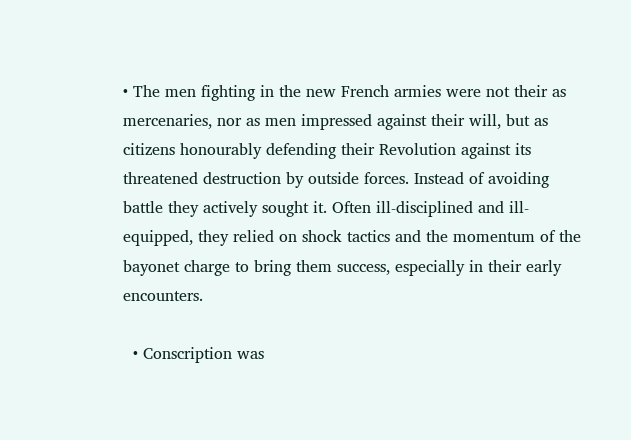• The men fighting in the new French armies were not their as mercenaries, nor as men impressed against their will, but as citizens honourably defending their Revolution against its threatened destruction by outside forces. Instead of avoiding battle they actively sought it. Often ill-disciplined and ill-equipped, they relied on shock tactics and the momentum of the bayonet charge to bring them success, especially in their early encounters.

  • Conscription was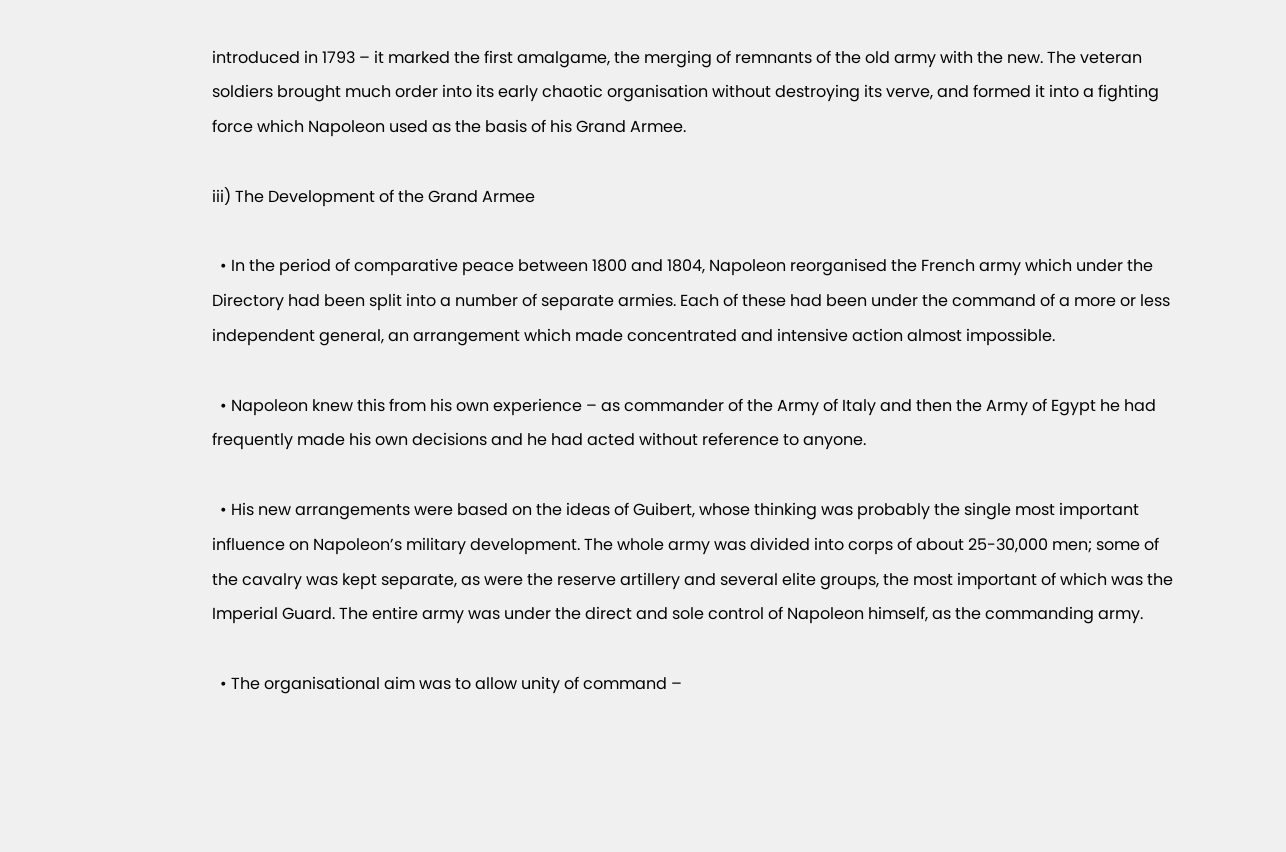introduced in 1793 – it marked the first amalgame, the merging of remnants of the old army with the new. The veteran soldiers brought much order into its early chaotic organisation without destroying its verve, and formed it into a fighting force which Napoleon used as the basis of his Grand Armee.

iii) The Development of the Grand Armee

  • In the period of comparative peace between 1800 and 1804, Napoleon reorganised the French army which under the Directory had been split into a number of separate armies. Each of these had been under the command of a more or less independent general, an arrangement which made concentrated and intensive action almost impossible.

  • Napoleon knew this from his own experience – as commander of the Army of Italy and then the Army of Egypt he had frequently made his own decisions and he had acted without reference to anyone.

  • His new arrangements were based on the ideas of Guibert, whose thinking was probably the single most important influence on Napoleon’s military development. The whole army was divided into corps of about 25-30,000 men; some of the cavalry was kept separate, as were the reserve artillery and several elite groups, the most important of which was the Imperial Guard. The entire army was under the direct and sole control of Napoleon himself, as the commanding army.

  • The organisational aim was to allow unity of command –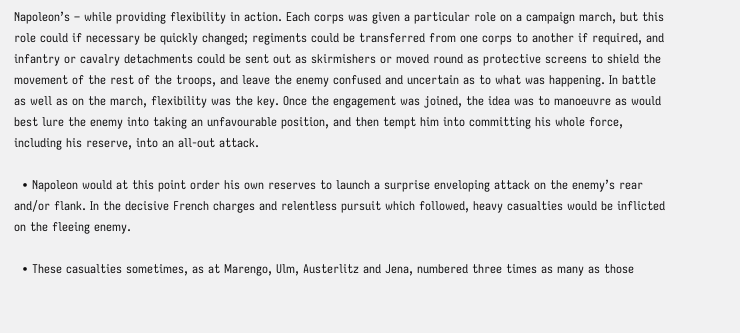Napoleon’s – while providing flexibility in action. Each corps was given a particular role on a campaign march, but this role could if necessary be quickly changed; regiments could be transferred from one corps to another if required, and infantry or cavalry detachments could be sent out as skirmishers or moved round as protective screens to shield the movement of the rest of the troops, and leave the enemy confused and uncertain as to what was happening. In battle as well as on the march, flexibility was the key. Once the engagement was joined, the idea was to manoeuvre as would best lure the enemy into taking an unfavourable position, and then tempt him into committing his whole force, including his reserve, into an all-out attack.

  • Napoleon would at this point order his own reserves to launch a surprise enveloping attack on the enemy’s rear and/or flank. In the decisive French charges and relentless pursuit which followed, heavy casualties would be inflicted on the fleeing enemy.

  • These casualties sometimes, as at Marengo, Ulm, Austerlitz and Jena, numbered three times as many as those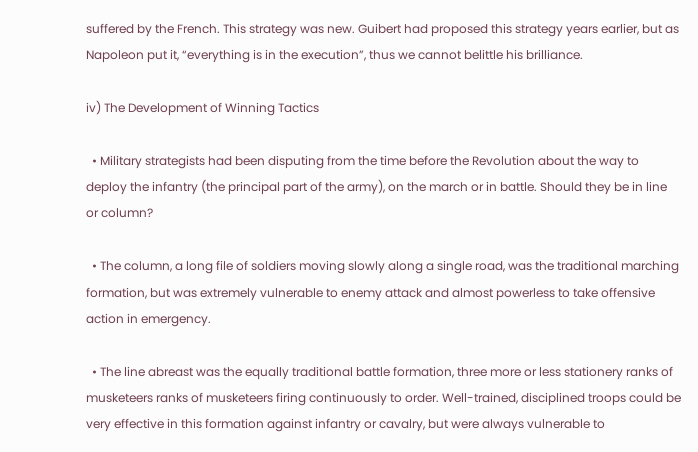suffered by the French. This strategy was new. Guibert had proposed this strategy years earlier, but as Napoleon put it, “everything is in the execution”, thus we cannot belittle his brilliance.

iv) The Development of Winning Tactics

  • Military strategists had been disputing from the time before the Revolution about the way to deploy the infantry (the principal part of the army), on the march or in battle. Should they be in line or column?

  • The column, a long file of soldiers moving slowly along a single road, was the traditional marching formation, but was extremely vulnerable to enemy attack and almost powerless to take offensive action in emergency.

  • The line abreast was the equally traditional battle formation, three more or less stationery ranks of musketeers ranks of musketeers firing continuously to order. Well-trained, disciplined troops could be very effective in this formation against infantry or cavalry, but were always vulnerable to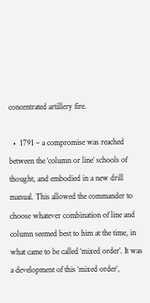concentrated artillery fire.

  •  1791 – a compromise was reached between the ‘column or line’ schools of thought, and embodied in a new drill manual. This allowed the commander to choose whatever combination of line and column seemed best to him at the time, in what came to be called ‘mixed order’. It was a development of this ‘mixed order’,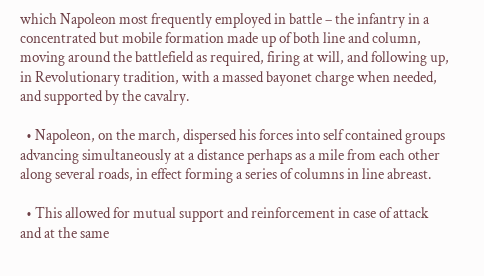which Napoleon most frequently employed in battle – the infantry in a concentrated but mobile formation made up of both line and column, moving around the battlefield as required, firing at will, and following up, in Revolutionary tradition, with a massed bayonet charge when needed, and supported by the cavalry.

  • Napoleon, on the march, dispersed his forces into self contained groups advancing simultaneously at a distance perhaps as a mile from each other along several roads, in effect forming a series of columns in line abreast.

  • This allowed for mutual support and reinforcement in case of attack and at the same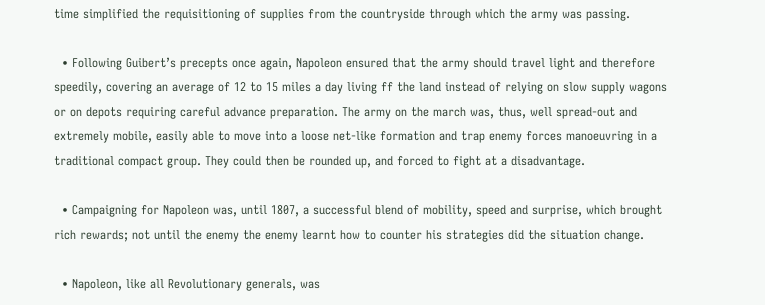time simplified the requisitioning of supplies from the countryside through which the army was passing.

  • Following Guibert’s precepts once again, Napoleon ensured that the army should travel light and therefore speedily, covering an average of 12 to 15 miles a day living ff the land instead of relying on slow supply wagons or on depots requiring careful advance preparation. The army on the march was, thus, well spread-out and extremely mobile, easily able to move into a loose net-like formation and trap enemy forces manoeuvring in a traditional compact group. They could then be rounded up, and forced to fight at a disadvantage.

  • Campaigning for Napoleon was, until 1807, a successful blend of mobility, speed and surprise, which brought rich rewards; not until the enemy the enemy learnt how to counter his strategies did the situation change.

  • Napoleon, like all Revolutionary generals, was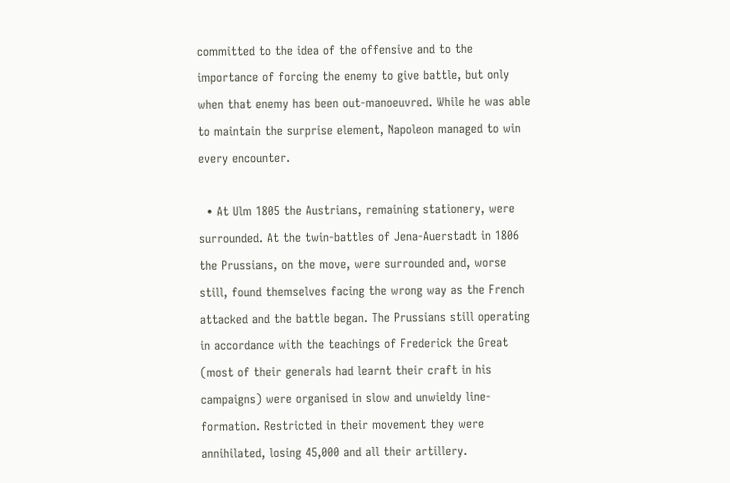committed to the idea of the offensive and to the importance of forcing the enemy to give battle, but only when that enemy has been out-manoeuvred. While he was able to maintain the surprise element, Napoleon managed to win every encounter.

  • At Ulm 1805 the Austrians, remaining stationery, were surrounded. At the twin-battles of Jena-Auerstadt in 1806 the Prussians, on the move, were surrounded and, worse still, found themselves facing the wrong way as the French attacked and the battle began. The Prussians still operating in accordance with the teachings of Frederick the Great (most of their generals had learnt their craft in his campaigns) were organised in slow and unwieldy line-formation. Restricted in their movement they were annihilated, losing 45,000 and all their artillery.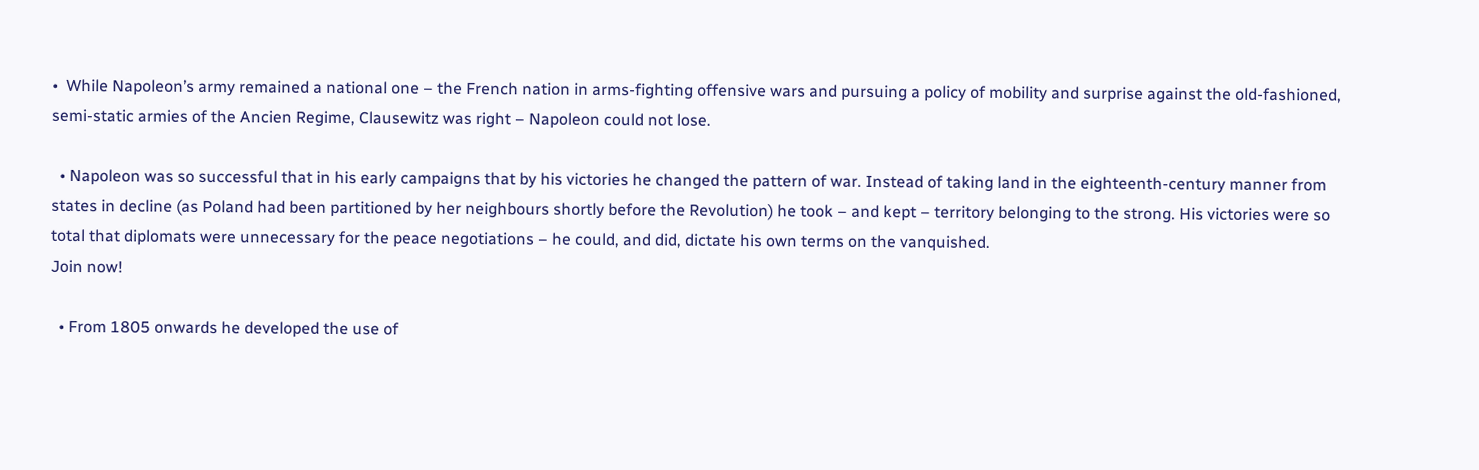•  While Napoleon’s army remained a national one – the French nation in arms-fighting offensive wars and pursuing a policy of mobility and surprise against the old-fashioned, semi-static armies of the Ancien Regime, Clausewitz was right – Napoleon could not lose.

  • Napoleon was so successful that in his early campaigns that by his victories he changed the pattern of war. Instead of taking land in the eighteenth-century manner from states in decline (as Poland had been partitioned by her neighbours shortly before the Revolution) he took – and kept – territory belonging to the strong. His victories were so total that diplomats were unnecessary for the peace negotiations – he could, and did, dictate his own terms on the vanquished.
Join now!

  • From 1805 onwards he developed the use of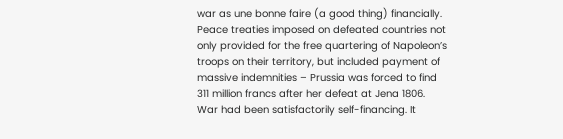war as une bonne faire (a good thing) financially. Peace treaties imposed on defeated countries not only provided for the free quartering of Napoleon’s troops on their territory, but included payment of massive indemnities – Prussia was forced to find 311 million francs after her defeat at Jena 1806. War had been satisfactorily self-financing. It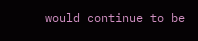would continue to be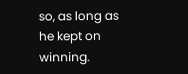so, as long as he kept on winning.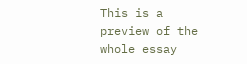This is a preview of the whole essay